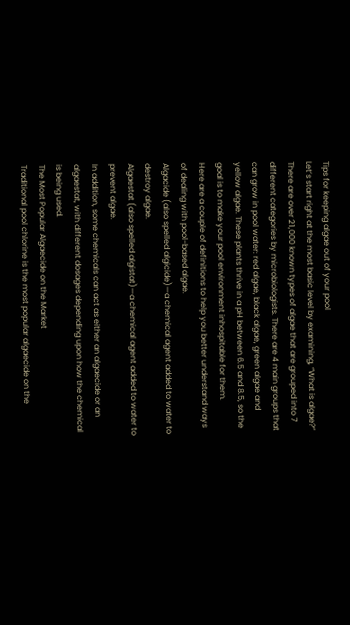Tips for keeping algae out of your pool
Let’s start right at the most basic level by examining, “What is algae?”
There are over 21,000 known types of algae that are grouped into 7 different categories by microbiologists. There are 4 main groups that can grow in pool water: red algae, black algae, green algae and yellow algae. These plants thrive in a pH between 6.5 and 8.5, so the goal is to make your pool environment inhospitable for them.
Here are a couple of definitions to help you better understand ways of dealing with pool-based algae.
Algacide (also spelled algicide)—a chemical agent added to water to destroy algae.
Algaestat (also spelled algistat)—a chemical agent added to water to prevent algae.
In addition, some chemicals can act as either an algaecide or an algaestat, with different dosages depending upon how the chemical is being used.
The Most Popular Algaecide on the Market
Traditional pool chlorine is the most popular algaecide on the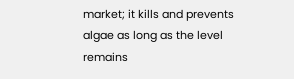market; it kills and prevents algae as long as the level remains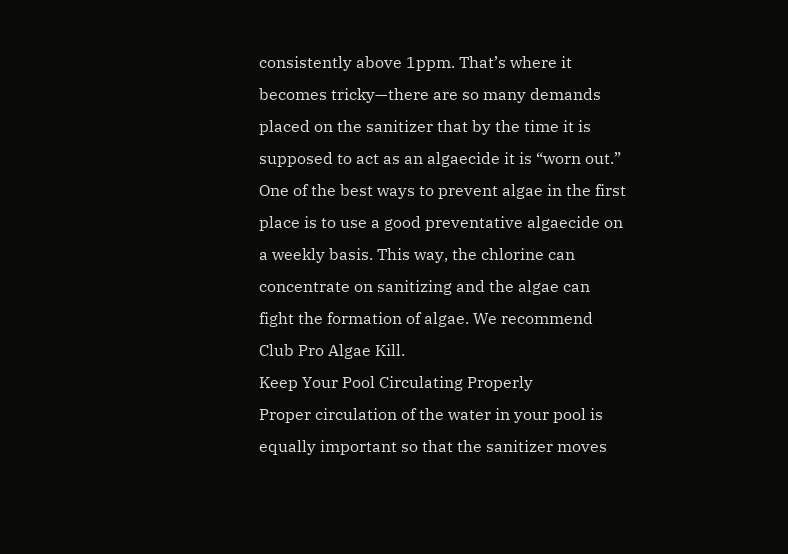consistently above 1ppm. That’s where it becomes tricky—there are so many demands placed on the sanitizer that by the time it is supposed to act as an algaecide it is “worn out.”
One of the best ways to prevent algae in the first place is to use a good preventative algaecide on a weekly basis. This way, the chlorine can concentrate on sanitizing and the algae can fight the formation of algae. We recommend Club Pro Algae Kill.
Keep Your Pool Circulating Properly
Proper circulation of the water in your pool is equally important so that the sanitizer moves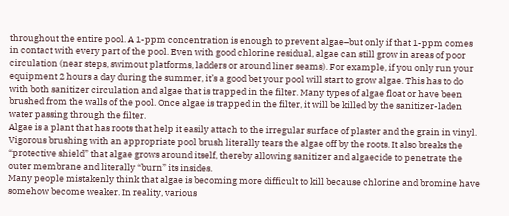throughout the entire pool. A 1-ppm concentration is enough to prevent algae–but only if that 1-ppm comes in contact with every part of the pool. Even with good chlorine residual, algae can still grow in areas of poor circulation (near steps, swimout platforms, ladders or around liner seams). For example, if you only run your equipment 2 hours a day during the summer, it’s a good bet your pool will start to grow algae. This has to do with both sanitizer circulation and algae that is trapped in the filter. Many types of algae float or have been brushed from the walls of the pool. Once algae is trapped in the filter, it will be killed by the sanitizer-laden water passing through the filter.
Algae is a plant that has roots that help it easily attach to the irregular surface of plaster and the grain in vinyl. Vigorous brushing with an appropriate pool brush literally tears the algae off by the roots. It also breaks the “protective shield” that algae grows around itself, thereby allowing sanitizer and algaecide to penetrate the outer membrane and literally “burn” its insides.
Many people mistakenly think that algae is becoming more difficult to kill because chlorine and bromine have somehow become weaker. In reality, various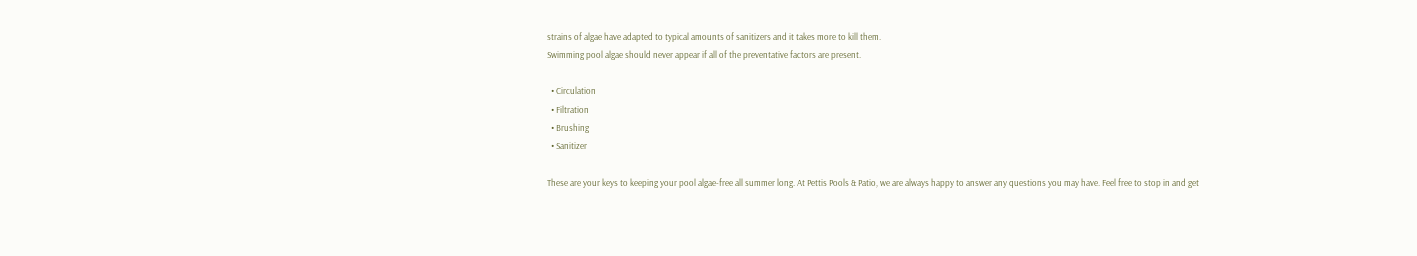strains of algae have adapted to typical amounts of sanitizers and it takes more to kill them.
Swimming pool algae should never appear if all of the preventative factors are present.

  • Circulation
  • Filtration
  • Brushing
  • Sanitizer

These are your keys to keeping your pool algae-free all summer long. At Pettis Pools & Patio, we are always happy to answer any questions you may have. Feel free to stop in and get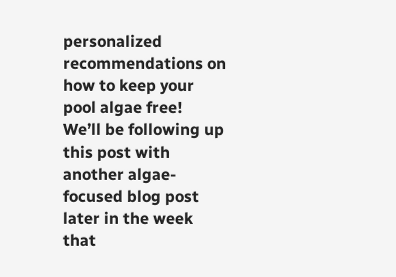personalized recommendations on how to keep your pool algae free!
We’ll be following up this post with another algae-focused blog post later in the week that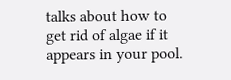talks about how to get rid of algae if it appears in your pool.